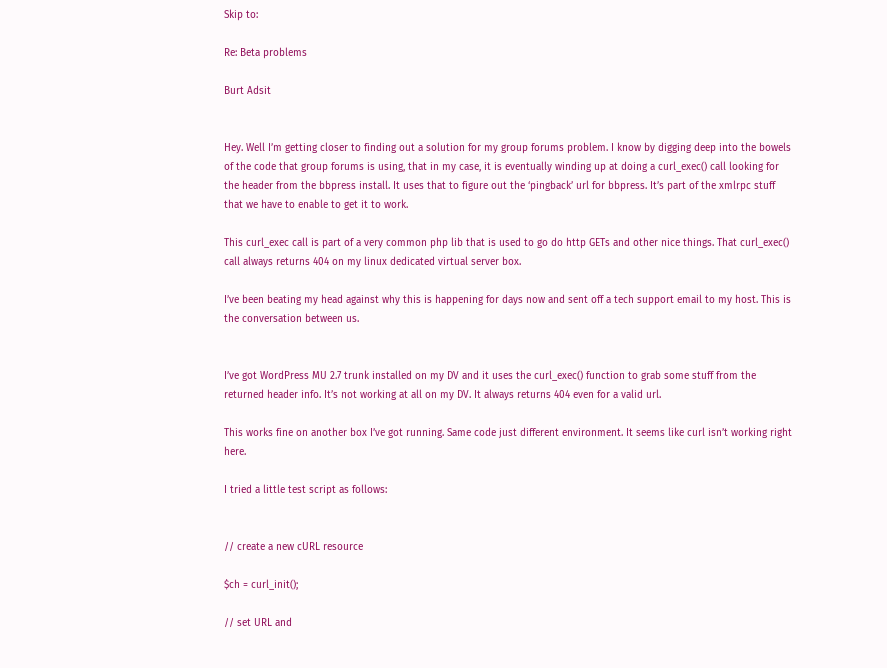Skip to:

Re: Beta problems

Burt Adsit


Hey. Well I’m getting closer to finding out a solution for my group forums problem. I know by digging deep into the bowels of the code that group forums is using, that in my case, it is eventually winding up at doing a curl_exec() call looking for the header from the bbpress install. It uses that to figure out the ‘pingback’ url for bbpress. It’s part of the xmlrpc stuff that we have to enable to get it to work.

This curl_exec call is part of a very common php lib that is used to go do http GETs and other nice things. That curl_exec() call always returns 404 on my linux dedicated virtual server box.

I’ve been beating my head against why this is happening for days now and sent off a tech support email to my host. This is the conversation between us.


I’ve got WordPress MU 2.7 trunk installed on my DV and it uses the curl_exec() function to grab some stuff from the returned header info. It’s not working at all on my DV. It always returns 404 even for a valid url.

This works fine on another box I’ve got running. Same code just different environment. It seems like curl isn’t working right here.

I tried a little test script as follows:


// create a new cURL resource

$ch = curl_init();

// set URL and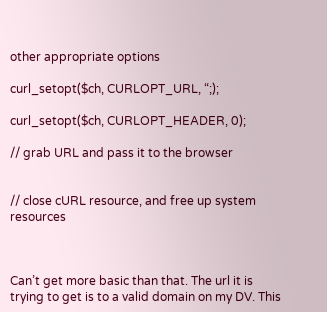other appropriate options

curl_setopt($ch, CURLOPT_URL, “;);

curl_setopt($ch, CURLOPT_HEADER, 0);

// grab URL and pass it to the browser


// close cURL resource, and free up system resources



Can’t get more basic than that. The url it is trying to get is to a valid domain on my DV. This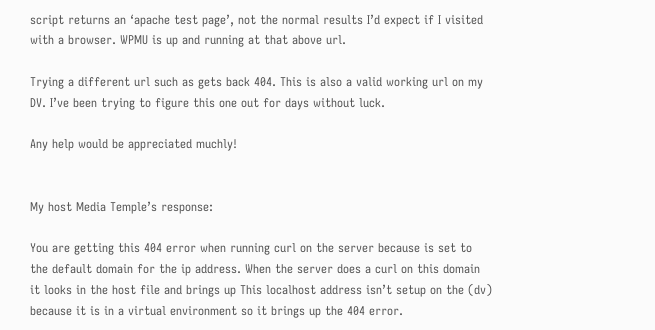script returns an ‘apache test page’, not the normal results I’d expect if I visited with a browser. WPMU is up and running at that above url.

Trying a different url such as gets back 404. This is also a valid working url on my DV. I’ve been trying to figure this one out for days without luck.

Any help would be appreciated muchly!


My host Media Temple’s response:

You are getting this 404 error when running curl on the server because is set to the default domain for the ip address. When the server does a curl on this domain it looks in the host file and brings up This localhost address isn’t setup on the (dv) because it is in a virtual environment so it brings up the 404 error.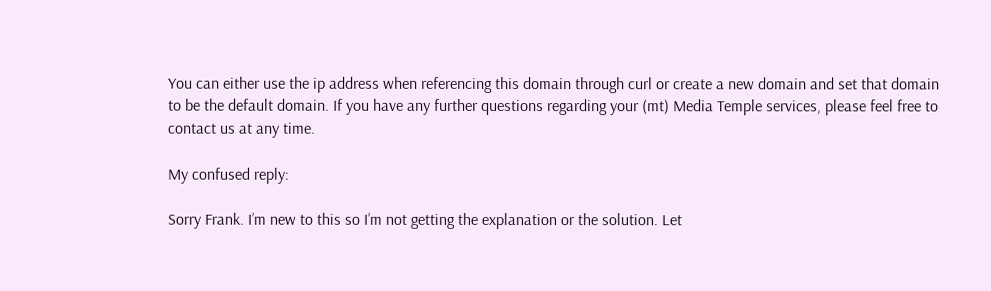You can either use the ip address when referencing this domain through curl or create a new domain and set that domain to be the default domain. If you have any further questions regarding your (mt) Media Temple services, please feel free to contact us at any time.

My confused reply:

Sorry Frank. I’m new to this so I’m not getting the explanation or the solution. Let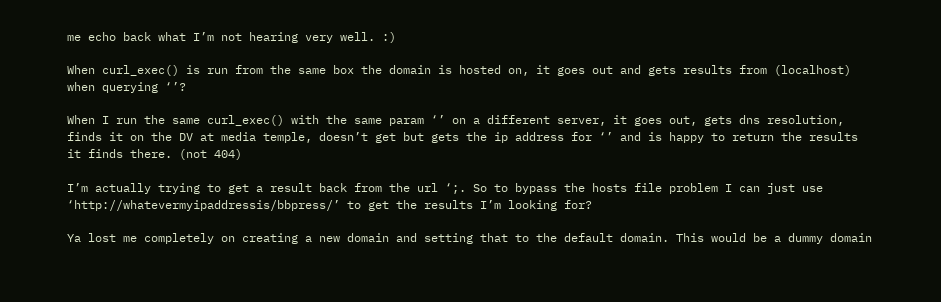me echo back what I’m not hearing very well. :)

When curl_exec() is run from the same box the domain is hosted on, it goes out and gets results from (localhost) when querying ‘’?

When I run the same curl_exec() with the same param ‘’ on a different server, it goes out, gets dns resolution, finds it on the DV at media temple, doesn’t get but gets the ip address for ‘’ and is happy to return the results it finds there. (not 404)

I’m actually trying to get a result back from the url ‘;. So to bypass the hosts file problem I can just use ‘http://whatevermyipaddressis/bbpress/’ to get the results I’m looking for?

Ya lost me completely on creating a new domain and setting that to the default domain. This would be a dummy domain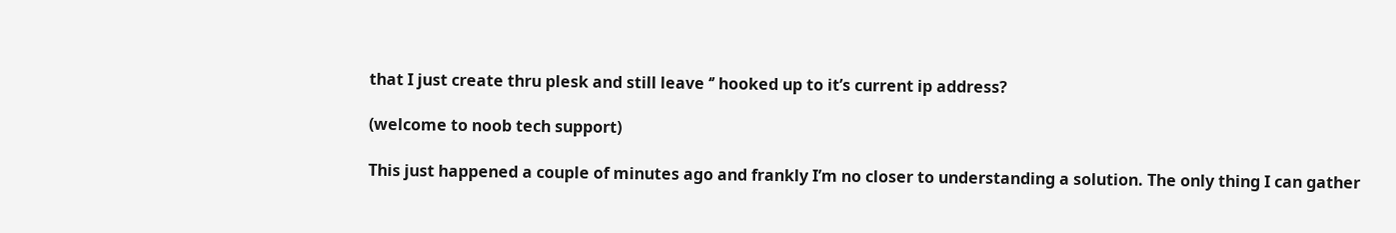that I just create thru plesk and still leave ‘’ hooked up to it’s current ip address?

(welcome to noob tech support)

This just happened a couple of minutes ago and frankly I’m no closer to understanding a solution. The only thing I can gather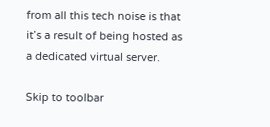from all this tech noise is that it’s a result of being hosted as a dedicated virtual server.

Skip to toolbar